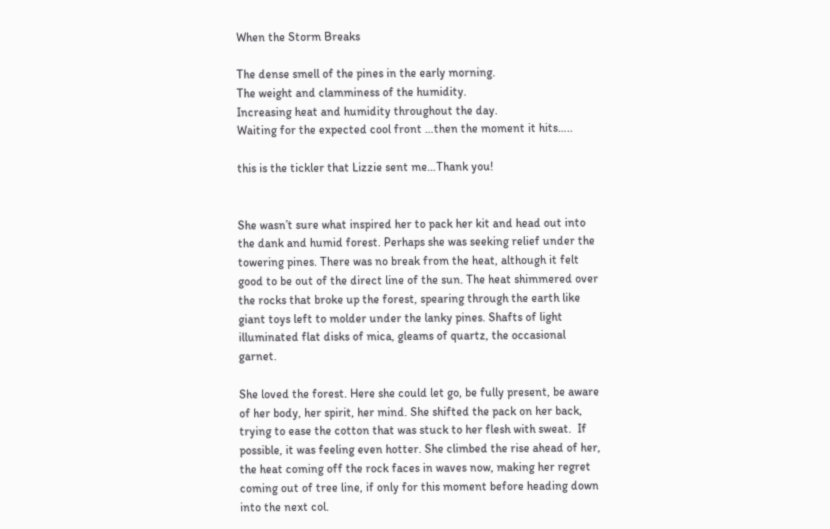When the Storm Breaks

The dense smell of the pines in the early morning.
The weight and clamminess of the humidity.
Increasing heat and humidity throughout the day.
Waiting for the expected cool front …then the moment it hits…..

this is the tickler that Lizzie sent me…Thank you!


She wasn’t sure what inspired her to pack her kit and head out into the dank and humid forest. Perhaps she was seeking relief under the towering pines. There was no break from the heat, although it felt good to be out of the direct line of the sun. The heat shimmered over the rocks that broke up the forest, spearing through the earth like giant toys left to molder under the lanky pines. Shafts of light illuminated flat disks of mica, gleams of quartz, the occasional garnet.

She loved the forest. Here she could let go, be fully present, be aware of her body, her spirit, her mind. She shifted the pack on her back, trying to ease the cotton that was stuck to her flesh with sweat.  If possible, it was feeling even hotter. She climbed the rise ahead of her, the heat coming off the rock faces in waves now, making her regret coming out of tree line, if only for this moment before heading down into the next col.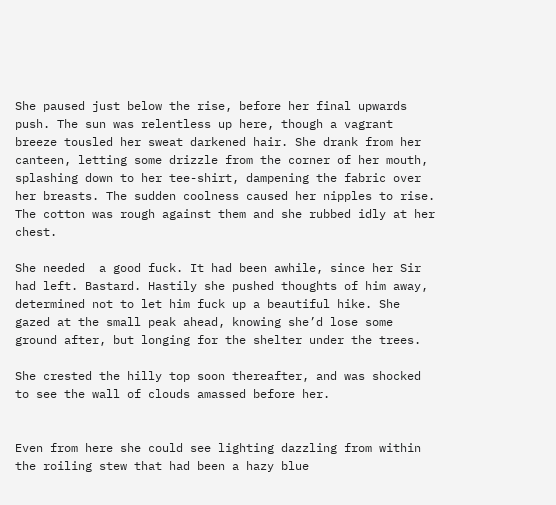She paused just below the rise, before her final upwards push. The sun was relentless up here, though a vagrant breeze tousled her sweat darkened hair. She drank from her canteen, letting some drizzle from the corner of her mouth, splashing down to her tee-shirt, dampening the fabric over her breasts. The sudden coolness caused her nipples to rise. The cotton was rough against them and she rubbed idly at her chest.

She needed  a good fuck. It had been awhile, since her Sir had left. Bastard. Hastily she pushed thoughts of him away, determined not to let him fuck up a beautiful hike. She gazed at the small peak ahead, knowing she’d lose some ground after, but longing for the shelter under the trees.

She crested the hilly top soon thereafter, and was shocked to see the wall of clouds amassed before her.


Even from here she could see lighting dazzling from within the roiling stew that had been a hazy blue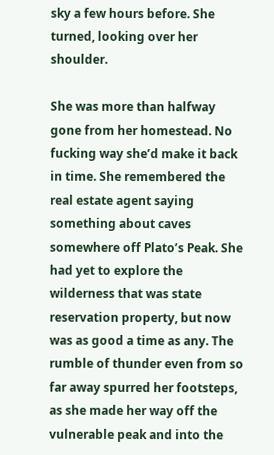sky a few hours before. She turned, looking over her shoulder.

She was more than halfway gone from her homestead. No fucking way she’d make it back in time. She remembered the real estate agent saying something about caves somewhere off Plato’s Peak. She had yet to explore the wilderness that was state reservation property, but now was as good a time as any. The rumble of thunder even from so far away spurred her footsteps, as she made her way off the vulnerable peak and into the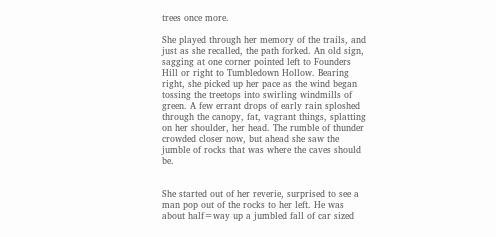trees once more.

She played through her memory of the trails, and just as she recalled, the path forked. An old sign, sagging at one corner pointed left to Founders Hill or right to Tumbledown Hollow. Bearing right, she picked up her pace as the wind began tossing the treetops into swirling windmills of green. A few errant drops of early rain sploshed through the canopy, fat, vagrant things, splatting on her shoulder, her head. The rumble of thunder crowded closer now, but ahead she saw the jumble of rocks that was where the caves should be.


She started out of her reverie, surprised to see a man pop out of the rocks to her left. He was about half=way up a jumbled fall of car sized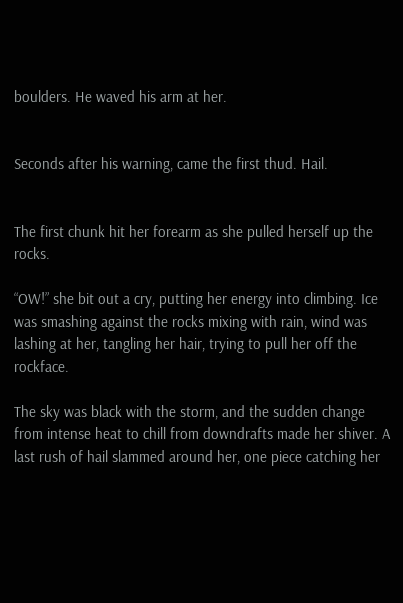boulders. He waved his arm at her.


Seconds after his warning, came the first thud. Hail.


The first chunk hit her forearm as she pulled herself up the rocks.

“OW!” she bit out a cry, putting her energy into climbing. Ice was smashing against the rocks mixing with rain, wind was lashing at her, tangling her hair, trying to pull her off the rockface.

The sky was black with the storm, and the sudden change from intense heat to chill from downdrafts made her shiver. A last rush of hail slammed around her, one piece catching her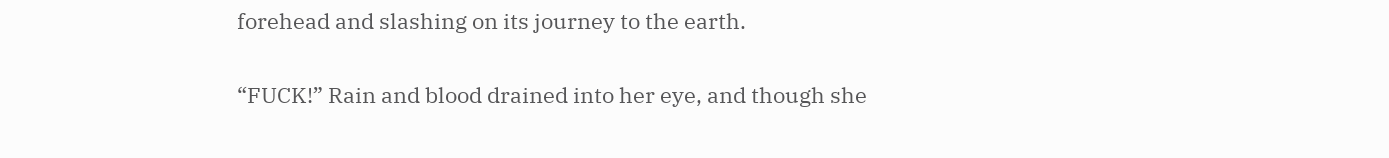forehead and slashing on its journey to the earth.

“FUCK!” Rain and blood drained into her eye, and though she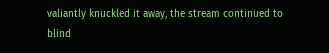valiantly knuckled it away, the stream continued to blind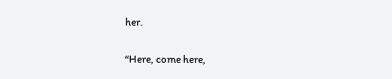her.

“Here, come here,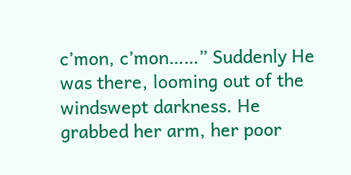c’mon, c’mon……” Suddenly He was there, looming out of the windswept darkness. He grabbed her arm, her poor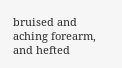bruised and aching forearm, and hefted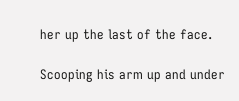her up the last of the face.

Scooping his arm up and under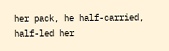her pack, he half-carried, half-led her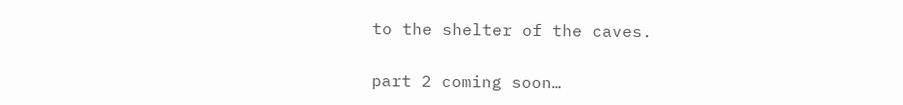to the shelter of the caves.


part 2 coming soon…